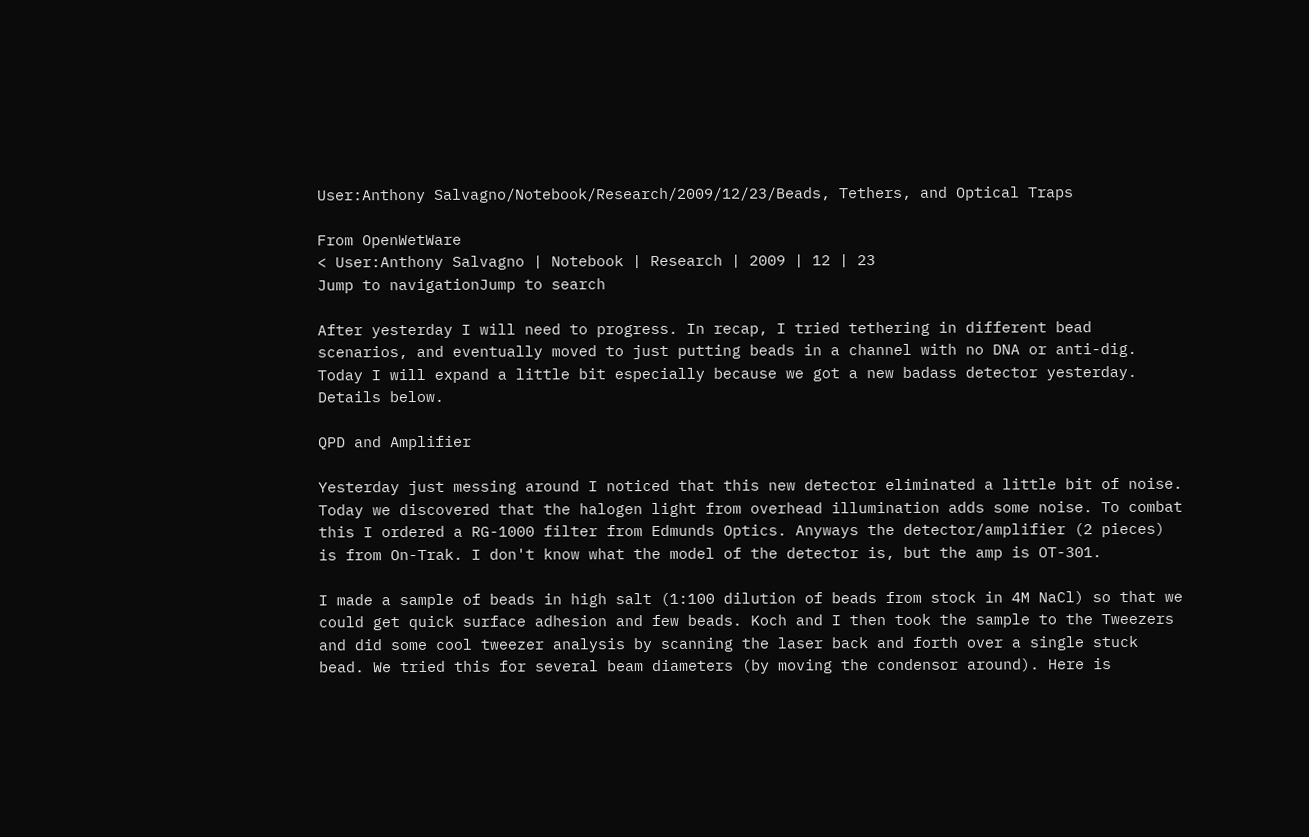User:Anthony Salvagno/Notebook/Research/2009/12/23/Beads, Tethers, and Optical Traps

From OpenWetWare
< User:Anthony Salvagno | Notebook | Research | 2009 | 12 | 23
Jump to navigationJump to search

After yesterday I will need to progress. In recap, I tried tethering in different bead scenarios, and eventually moved to just putting beads in a channel with no DNA or anti-dig. Today I will expand a little bit especially because we got a new badass detector yesterday. Details below.

QPD and Amplifier

Yesterday just messing around I noticed that this new detector eliminated a little bit of noise. Today we discovered that the halogen light from overhead illumination adds some noise. To combat this I ordered a RG-1000 filter from Edmunds Optics. Anyways the detector/amplifier (2 pieces) is from On-Trak. I don't know what the model of the detector is, but the amp is OT-301.

I made a sample of beads in high salt (1:100 dilution of beads from stock in 4M NaCl) so that we could get quick surface adhesion and few beads. Koch and I then took the sample to the Tweezers and did some cool tweezer analysis by scanning the laser back and forth over a single stuck bead. We tried this for several beam diameters (by moving the condensor around). Here is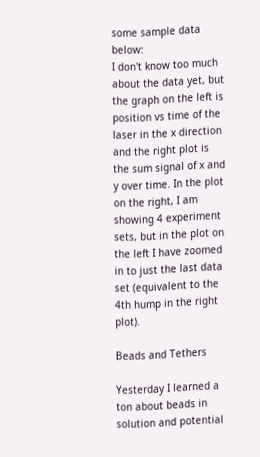some sample data below:
I don't know too much about the data yet, but the graph on the left is position vs time of the laser in the x direction and the right plot is the sum signal of x and y over time. In the plot on the right, I am showing 4 experiment sets, but in the plot on the left I have zoomed in to just the last data set (equivalent to the 4th hump in the right plot).

Beads and Tethers

Yesterday I learned a ton about beads in solution and potential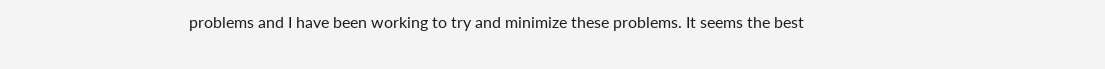problems and I have been working to try and minimize these problems. It seems the best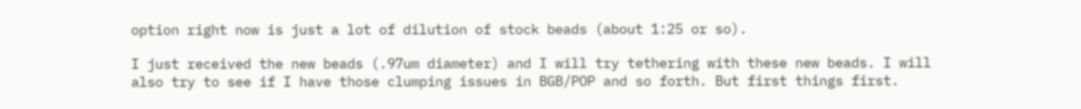option right now is just a lot of dilution of stock beads (about 1:25 or so).

I just received the new beads (.97um diameter) and I will try tethering with these new beads. I will also try to see if I have those clumping issues in BGB/POP and so forth. But first things first.